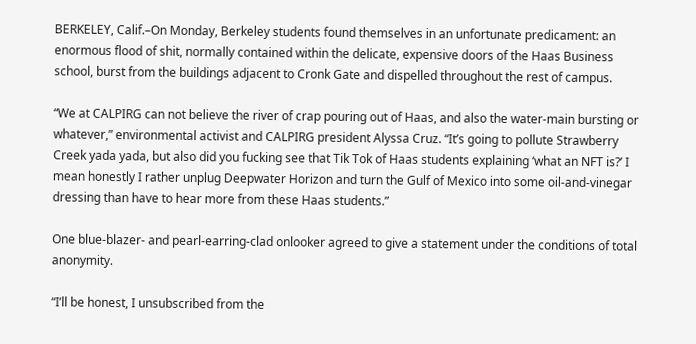BERKELEY, Calif.–On Monday, Berkeley students found themselves in an unfortunate predicament: an enormous flood of shit, normally contained within the delicate, expensive doors of the Haas Business school, burst from the buildings adjacent to Cronk Gate and dispelled throughout the rest of campus.

“We at CALPIRG can not believe the river of crap pouring out of Haas, and also the water-main bursting or whatever,” environmental activist and CALPIRG president Alyssa Cruz. “It’s going to pollute Strawberry Creek yada yada, but also did you fucking see that Tik Tok of Haas students explaining ‘what an NFT is?’ I mean honestly I rather unplug Deepwater Horizon and turn the Gulf of Mexico into some oil-and-vinegar dressing than have to hear more from these Haas students.”

One blue-blazer- and pearl-earring-clad onlooker agreed to give a statement under the conditions of total anonymity.

“I’ll be honest, I unsubscribed from the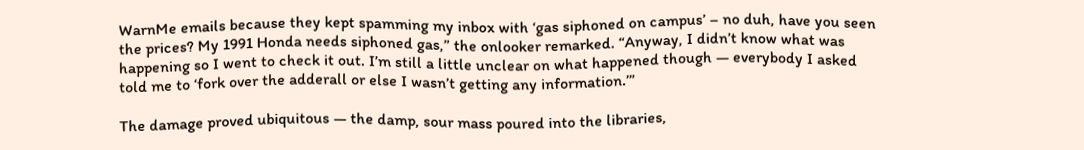WarnMe emails because they kept spamming my inbox with ‘gas siphoned on campus’ – no duh, have you seen the prices? My 1991 Honda needs siphoned gas,” the onlooker remarked. “Anyway, I didn’t know what was happening so I went to check it out. I’m still a little unclear on what happened though — everybody I asked told me to ‘fork over the adderall or else I wasn’t getting any information.’”

The damage proved ubiquitous — the damp, sour mass poured into the libraries,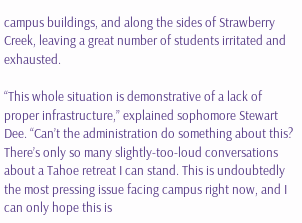campus buildings, and along the sides of Strawberry Creek, leaving a great number of students irritated and exhausted.

“This whole situation is demonstrative of a lack of proper infrastructure,” explained sophomore Stewart Dee. “Can’t the administration do something about this? There’s only so many slightly-too-loud conversations about a Tahoe retreat I can stand. This is undoubtedly the most pressing issue facing campus right now, and I can only hope this is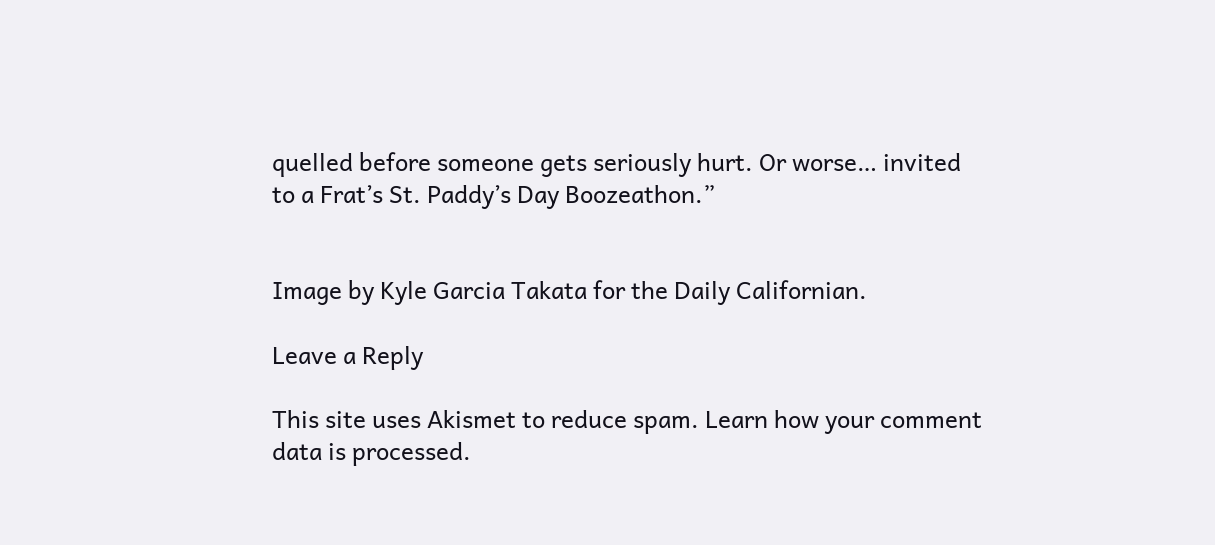quelled before someone gets seriously hurt. Or worse… invited to a Frat’s St. Paddy’s Day Boozeathon.”


Image by Kyle Garcia Takata for the Daily Californian.

Leave a Reply

This site uses Akismet to reduce spam. Learn how your comment data is processed.